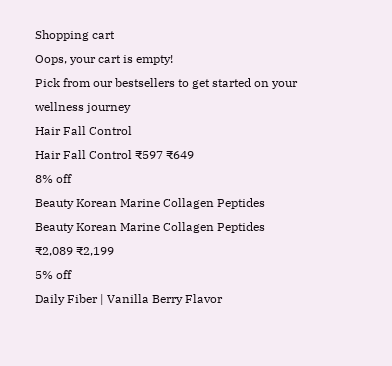Shopping cart
Oops, your cart is empty!
Pick from our bestsellers to get started on your wellness journey
Hair Fall Control
Hair Fall Control ₹597 ₹649
8% off
Beauty Korean Marine Collagen Peptides
Beauty Korean Marine Collagen Peptides ₹2,089 ₹2,199
5% off
Daily Fiber | Vanilla Berry Flavor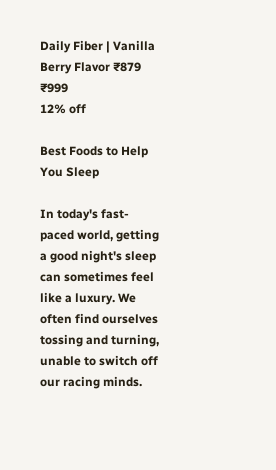Daily Fiber | Vanilla Berry Flavor ₹879 ₹999
12% off

Best Foods to Help You Sleep

In today's fast-paced world, getting a good night's sleep can sometimes feel like a luxury. We often find ourselves tossing and turning, unable to switch off our racing minds.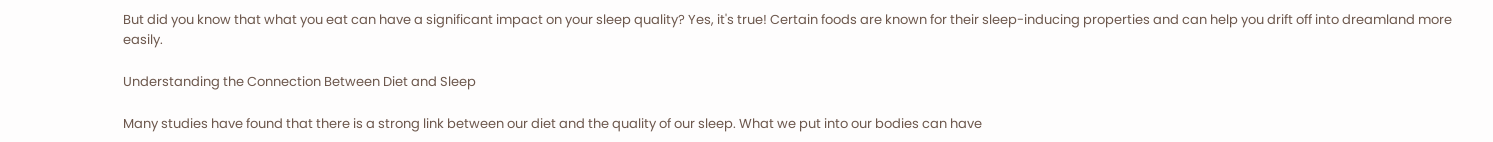But did you know that what you eat can have a significant impact on your sleep quality? Yes, it's true! Certain foods are known for their sleep-inducing properties and can help you drift off into dreamland more easily.

Understanding the Connection Between Diet and Sleep

Many studies have found that there is a strong link between our diet and the quality of our sleep. What we put into our bodies can have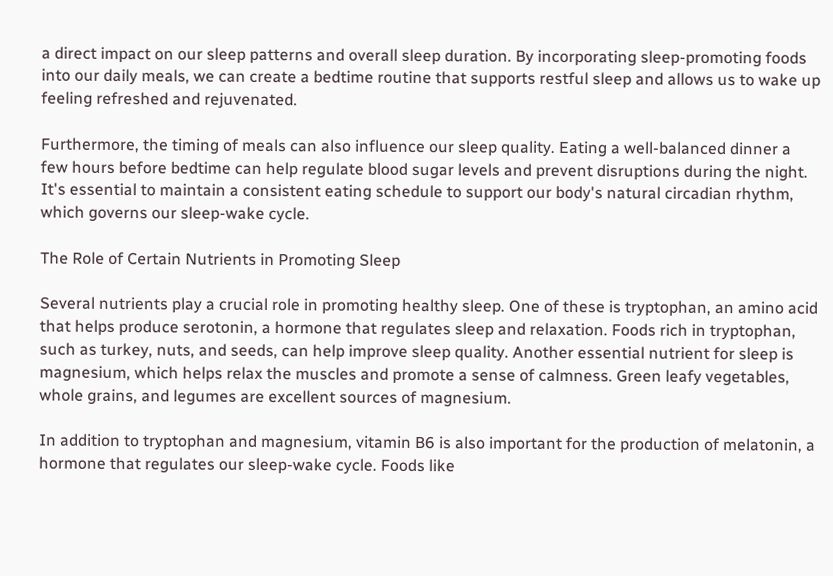a direct impact on our sleep patterns and overall sleep duration. By incorporating sleep-promoting foods into our daily meals, we can create a bedtime routine that supports restful sleep and allows us to wake up feeling refreshed and rejuvenated.

Furthermore, the timing of meals can also influence our sleep quality. Eating a well-balanced dinner a few hours before bedtime can help regulate blood sugar levels and prevent disruptions during the night. It's essential to maintain a consistent eating schedule to support our body's natural circadian rhythm, which governs our sleep-wake cycle.

The Role of Certain Nutrients in Promoting Sleep

Several nutrients play a crucial role in promoting healthy sleep. One of these is tryptophan, an amino acid that helps produce serotonin, a hormone that regulates sleep and relaxation. Foods rich in tryptophan, such as turkey, nuts, and seeds, can help improve sleep quality. Another essential nutrient for sleep is magnesium, which helps relax the muscles and promote a sense of calmness. Green leafy vegetables, whole grains, and legumes are excellent sources of magnesium.

In addition to tryptophan and magnesium, vitamin B6 is also important for the production of melatonin, a hormone that regulates our sleep-wake cycle. Foods like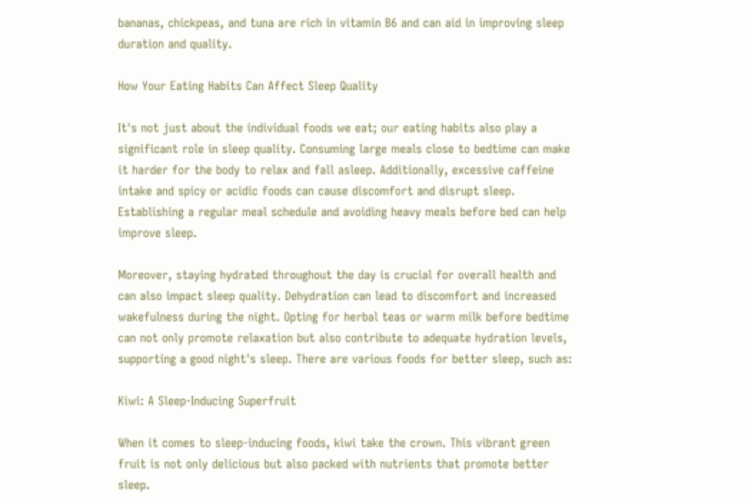bananas, chickpeas, and tuna are rich in vitamin B6 and can aid in improving sleep duration and quality.

How Your Eating Habits Can Affect Sleep Quality

It's not just about the individual foods we eat; our eating habits also play a significant role in sleep quality. Consuming large meals close to bedtime can make it harder for the body to relax and fall asleep. Additionally, excessive caffeine intake and spicy or acidic foods can cause discomfort and disrupt sleep. Establishing a regular meal schedule and avoiding heavy meals before bed can help improve sleep.

Moreover, staying hydrated throughout the day is crucial for overall health and can also impact sleep quality. Dehydration can lead to discomfort and increased wakefulness during the night. Opting for herbal teas or warm milk before bedtime can not only promote relaxation but also contribute to adequate hydration levels, supporting a good night's sleep. There are various foods for better sleep, such as:

Kiwi: A Sleep-Inducing Superfruit

When it comes to sleep-inducing foods, kiwi take the crown. This vibrant green fruit is not only delicious but also packed with nutrients that promote better sleep.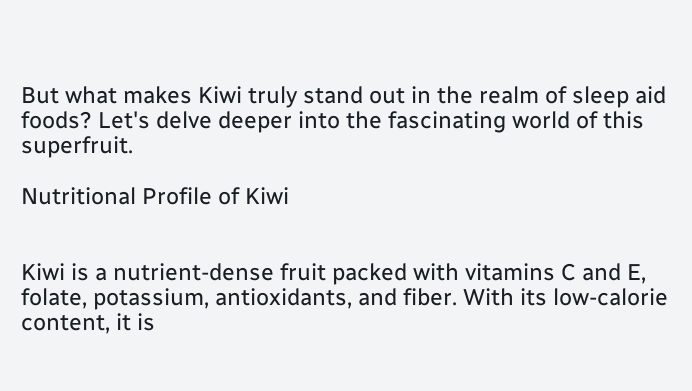But what makes Kiwi truly stand out in the realm of sleep aid foods? Let's delve deeper into the fascinating world of this superfruit.

Nutritional Profile of Kiwi


Kiwi is a nutrient-dense fruit packed with vitamins C and E, folate, potassium, antioxidants, and fiber. With its low-calorie content, it is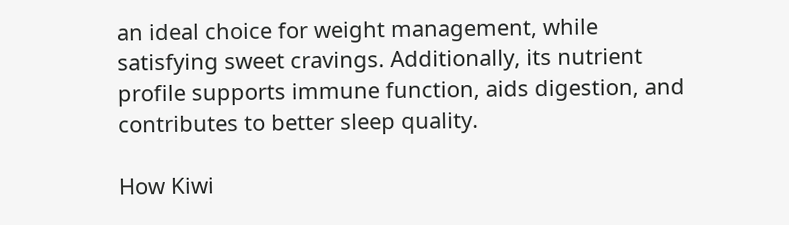an ideal choice for weight management, while satisfying sweet cravings. Additionally, its nutrient profile supports immune function, aids digestion, and contributes to better sleep quality.

How Kiwi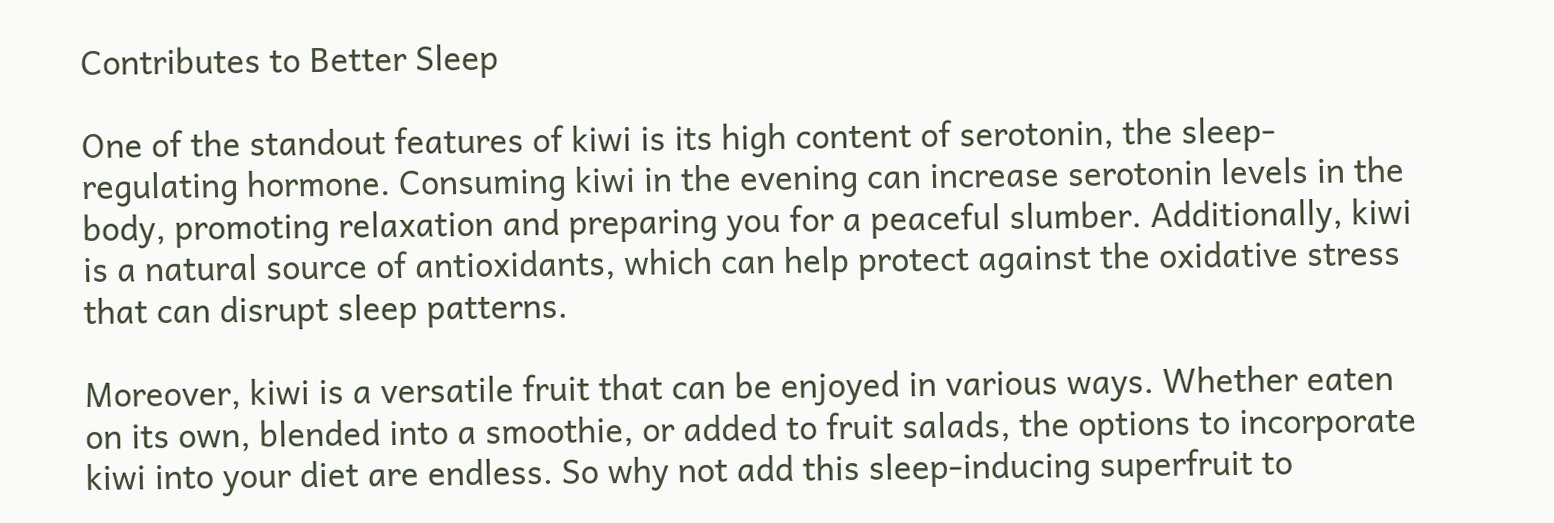Contributes to Better Sleep

One of the standout features of kiwi is its high content of serotonin, the sleep-regulating hormone. Consuming kiwi in the evening can increase serotonin levels in the body, promoting relaxation and preparing you for a peaceful slumber. Additionally, kiwi is a natural source of antioxidants, which can help protect against the oxidative stress that can disrupt sleep patterns.

Moreover, kiwi is a versatile fruit that can be enjoyed in various ways. Whether eaten on its own, blended into a smoothie, or added to fruit salads, the options to incorporate kiwi into your diet are endless. So why not add this sleep-inducing superfruit to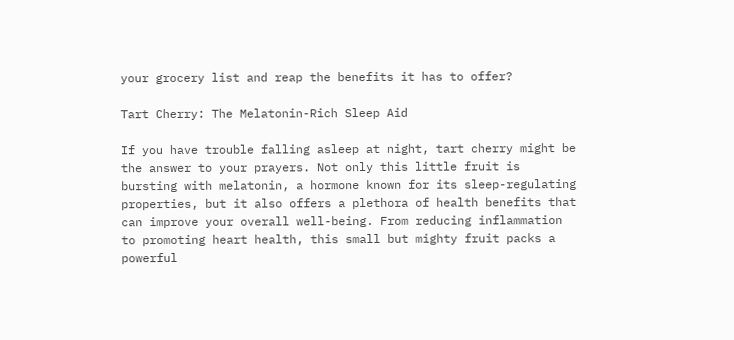your grocery list and reap the benefits it has to offer?

Tart Cherry: The Melatonin-Rich Sleep Aid

If you have trouble falling asleep at night, tart cherry might be the answer to your prayers. Not only this little fruit is bursting with melatonin, a hormone known for its sleep-regulating properties, but it also offers a plethora of health benefits that can improve your overall well-being. From reducing inflammation to promoting heart health, this small but mighty fruit packs a powerful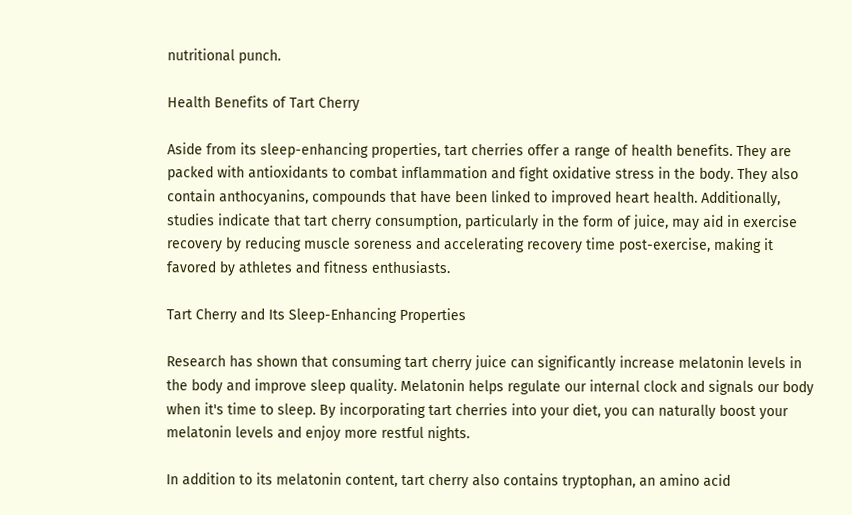nutritional punch.

Health Benefits of Tart Cherry

Aside from its sleep-enhancing properties, tart cherries offer a range of health benefits. They are packed with antioxidants to combat inflammation and fight oxidative stress in the body. They also contain anthocyanins, compounds that have been linked to improved heart health. Additionally, studies indicate that tart cherry consumption, particularly in the form of juice, may aid in exercise recovery by reducing muscle soreness and accelerating recovery time post-exercise, making it favored by athletes and fitness enthusiasts.

Tart Cherry and Its Sleep-Enhancing Properties

Research has shown that consuming tart cherry juice can significantly increase melatonin levels in the body and improve sleep quality. Melatonin helps regulate our internal clock and signals our body when it's time to sleep. By incorporating tart cherries into your diet, you can naturally boost your melatonin levels and enjoy more restful nights.

In addition to its melatonin content, tart cherry also contains tryptophan, an amino acid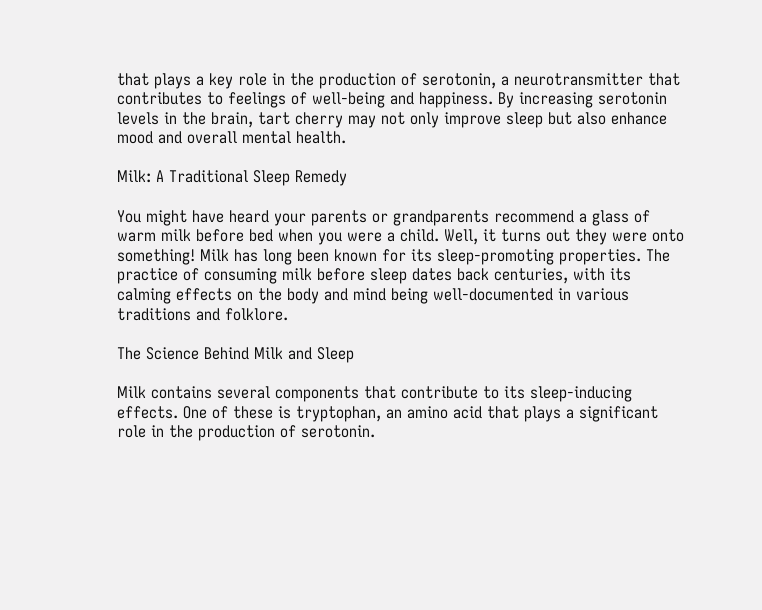that plays a key role in the production of serotonin, a neurotransmitter that contributes to feelings of well-being and happiness. By increasing serotonin levels in the brain, tart cherry may not only improve sleep but also enhance mood and overall mental health.

Milk: A Traditional Sleep Remedy

You might have heard your parents or grandparents recommend a glass of warm milk before bed when you were a child. Well, it turns out they were onto something! Milk has long been known for its sleep-promoting properties. The practice of consuming milk before sleep dates back centuries, with its calming effects on the body and mind being well-documented in various traditions and folklore.

The Science Behind Milk and Sleep

Milk contains several components that contribute to its sleep-inducing effects. One of these is tryptophan, an amino acid that plays a significant role in the production of serotonin.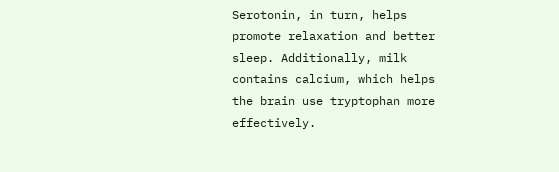Serotonin, in turn, helps promote relaxation and better sleep. Additionally, milk contains calcium, which helps the brain use tryptophan more effectively.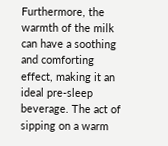Furthermore, the warmth of the milk can have a soothing and comforting effect, making it an ideal pre-sleep beverage. The act of sipping on a warm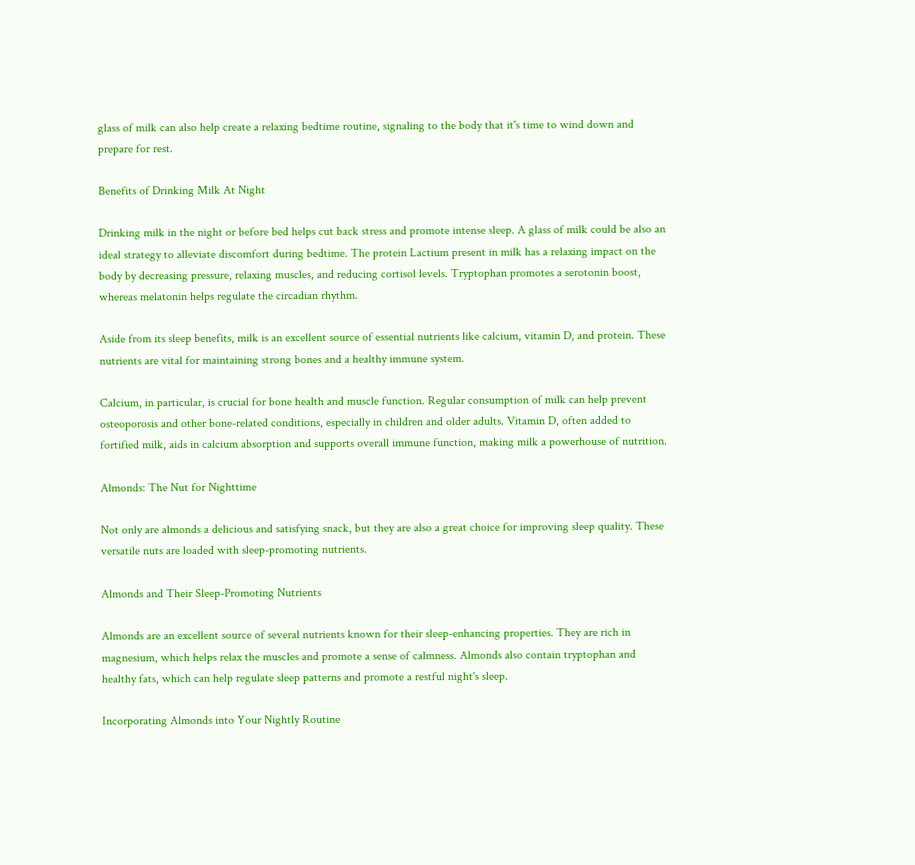glass of milk can also help create a relaxing bedtime routine, signaling to the body that it's time to wind down and prepare for rest.

Benefits of Drinking Milk At Night

Drinking milk in the night or before bed helps cut back stress and promote intense sleep. A glass of milk could be also an ideal strategy to alleviate discomfort during bedtime. The protein Lactium present in milk has a relaxing impact on the body by decreasing pressure, relaxing muscles, and reducing cortisol levels. Tryptophan promotes a serotonin boost, whereas melatonin helps regulate the circadian rhythm.

Aside from its sleep benefits, milk is an excellent source of essential nutrients like calcium, vitamin D, and protein. These nutrients are vital for maintaining strong bones and a healthy immune system.

Calcium, in particular, is crucial for bone health and muscle function. Regular consumption of milk can help prevent osteoporosis and other bone-related conditions, especially in children and older adults. Vitamin D, often added to fortified milk, aids in calcium absorption and supports overall immune function, making milk a powerhouse of nutrition.

Almonds: The Nut for Nighttime

Not only are almonds a delicious and satisfying snack, but they are also a great choice for improving sleep quality. These versatile nuts are loaded with sleep-promoting nutrients.

Almonds and Their Sleep-Promoting Nutrients

Almonds are an excellent source of several nutrients known for their sleep-enhancing properties. They are rich in magnesium, which helps relax the muscles and promote a sense of calmness. Almonds also contain tryptophan and healthy fats, which can help regulate sleep patterns and promote a restful night's sleep.

Incorporating Almonds into Your Nightly Routine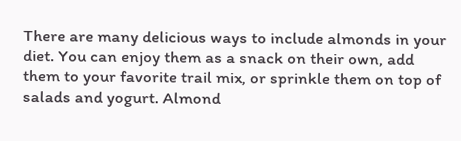There are many delicious ways to include almonds in your diet. You can enjoy them as a snack on their own, add them to your favorite trail mix, or sprinkle them on top of salads and yogurt. Almond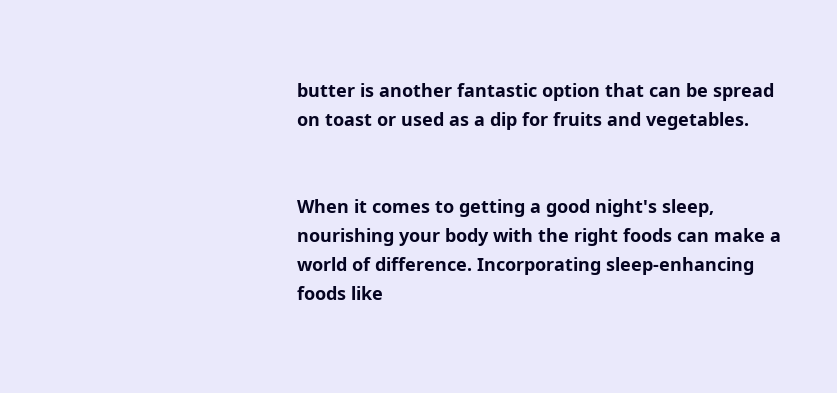butter is another fantastic option that can be spread on toast or used as a dip for fruits and vegetables.


When it comes to getting a good night's sleep, nourishing your body with the right foods can make a world of difference. Incorporating sleep-enhancing foods like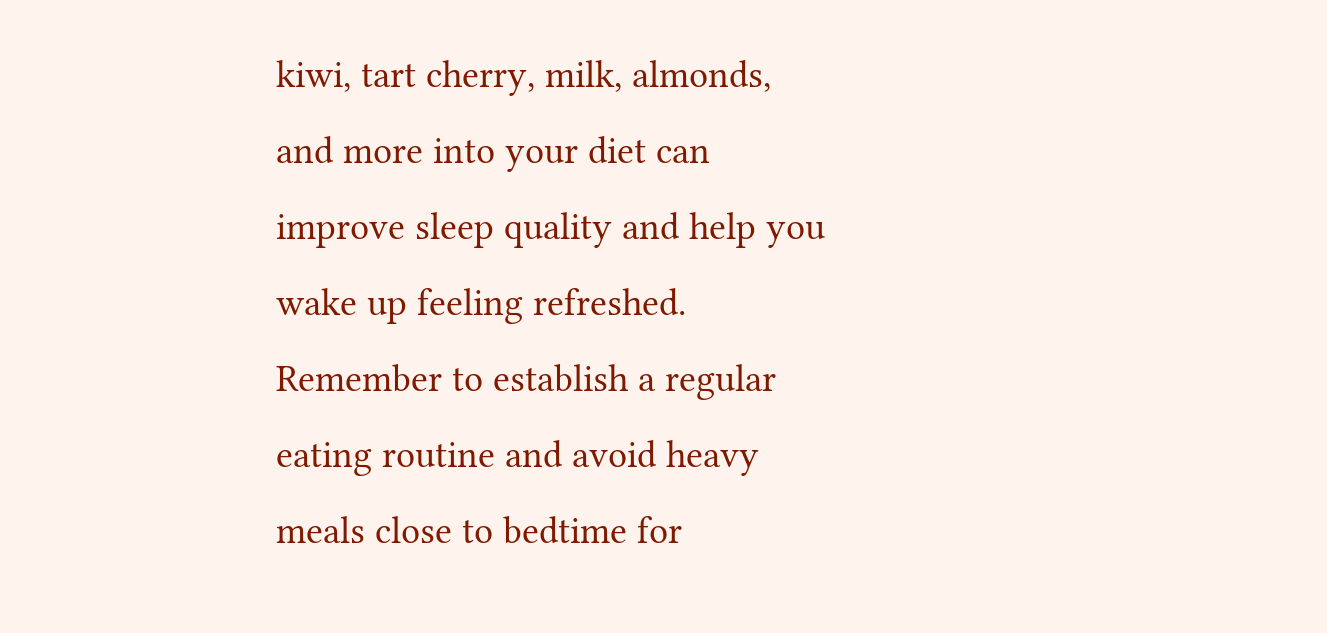kiwi, tart cherry, milk, almonds, and more into your diet can improve sleep quality and help you wake up feeling refreshed. Remember to establish a regular eating routine and avoid heavy meals close to bedtime for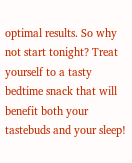optimal results. So why not start tonight? Treat yourself to a tasty bedtime snack that will benefit both your tastebuds and your sleep!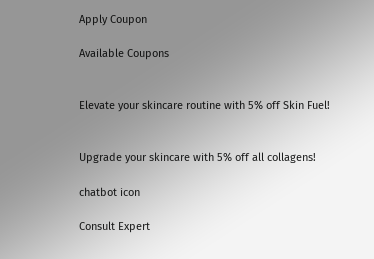Apply Coupon

Available Coupons


Elevate your skincare routine with 5% off Skin Fuel!


Upgrade your skincare with 5% off all collagens!

chatbot icon

Consult Expert